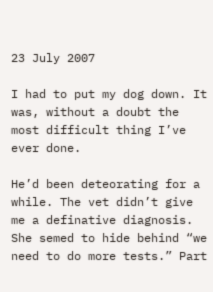23 July 2007

I had to put my dog down. It was, without a doubt the most difficult thing I’ve ever done.

He’d been deteorating for a while. The vet didn’t give me a definative diagnosis. She semed to hide behind “we need to do more tests.” Part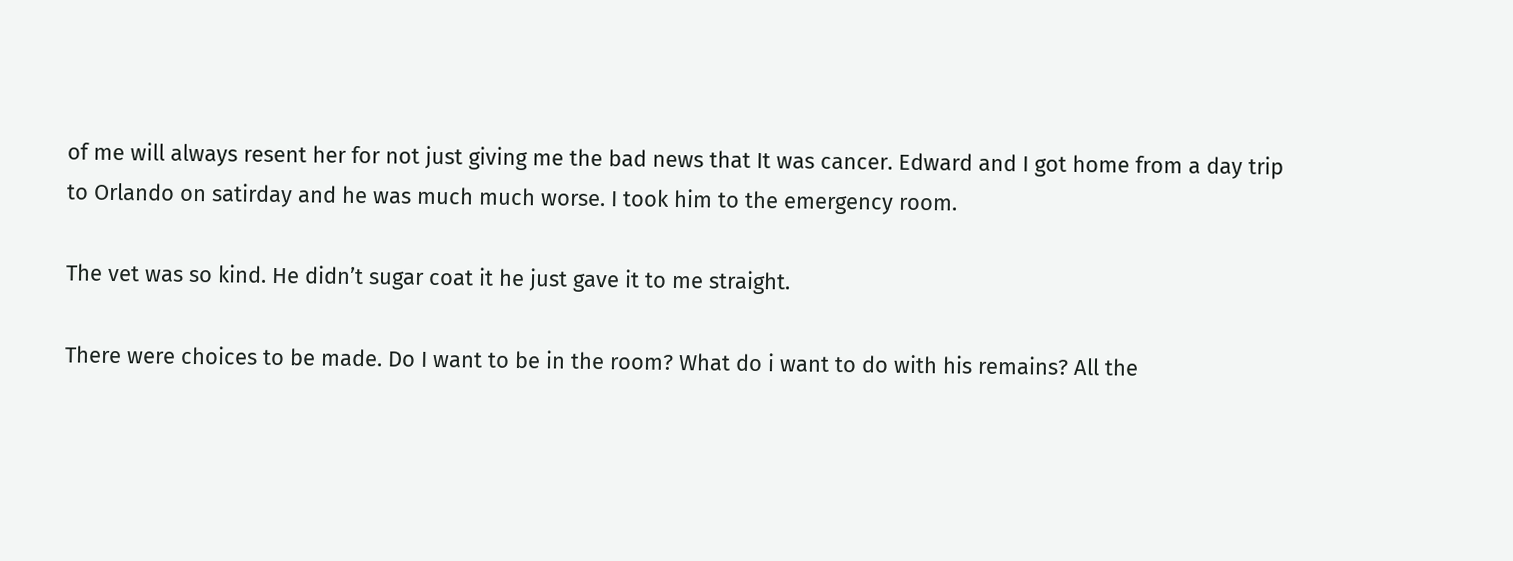of me will always resent her for not just giving me the bad news that It was cancer. Edward and I got home from a day trip to Orlando on satirday and he was much much worse. I took him to the emergency room.

The vet was so kind. He didn’t sugar coat it he just gave it to me straight.

There were choices to be made. Do I want to be in the room? What do i want to do with his remains? All the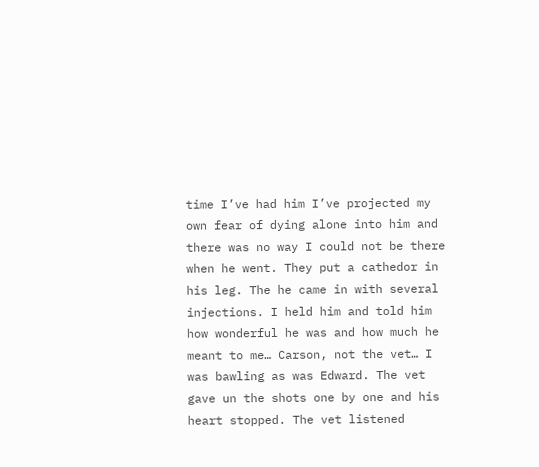time I’ve had him I’ve projected my own fear of dying alone into him and there was no way I could not be there when he went. They put a cathedor in his leg. The he came in with several injections. I held him and told him how wonderful he was and how much he meant to me… Carson, not the vet… I was bawling as was Edward. The vet gave un the shots one by one and his heart stopped. The vet listened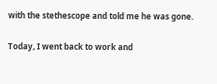with the stethescope and told me he was gone.

Today, I went back to work and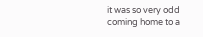it was so very odd coming home to a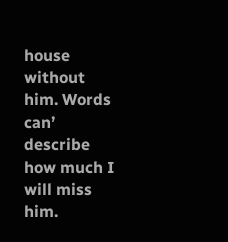house without him. Words can’ describe how much I will miss him.